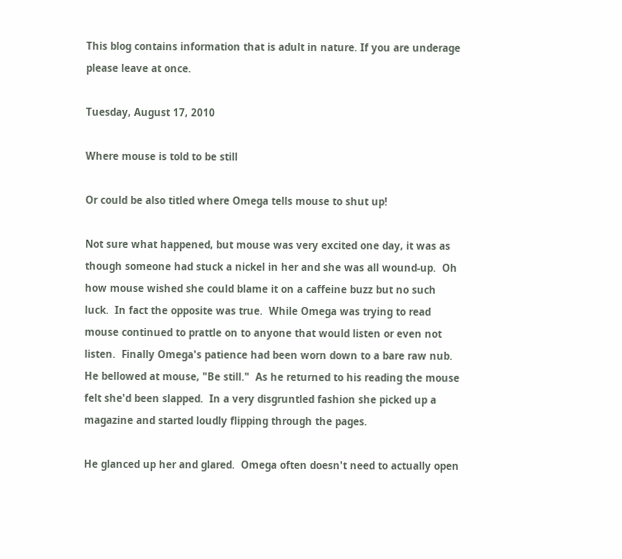This blog contains information that is adult in nature. If you are underage please leave at once.

Tuesday, August 17, 2010

Where mouse is told to be still

Or could be also titled where Omega tells mouse to shut up!

Not sure what happened, but mouse was very excited one day, it was as though someone had stuck a nickel in her and she was all wound-up.  Oh how mouse wished she could blame it on a caffeine buzz but no such luck.  In fact the opposite was true.  While Omega was trying to read mouse continued to prattle on to anyone that would listen or even not listen.  Finally Omega's patience had been worn down to a bare raw nub.  He bellowed at mouse, "Be still."  As he returned to his reading the mouse felt she'd been slapped.  In a very disgruntled fashion she picked up a magazine and started loudly flipping through the pages.

He glanced up her and glared.  Omega often doesn't need to actually open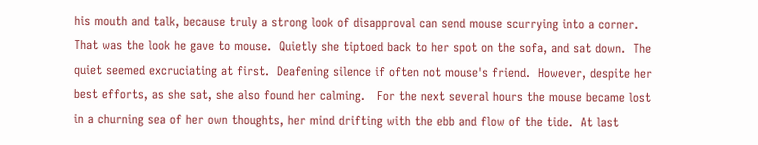his mouth and talk, because truly a strong look of disapproval can send mouse scurrying into a corner.  That was the look he gave to mouse.  Quietly she tiptoed back to her spot on the sofa, and sat down.  The quiet seemed excruciating at first.  Deafening silence if often not mouse's friend.  However, despite her best efforts, as she sat, she also found her calming.   For the next several hours the mouse became lost in a churning sea of her own thoughts, her mind drifting with the ebb and flow of the tide.  At last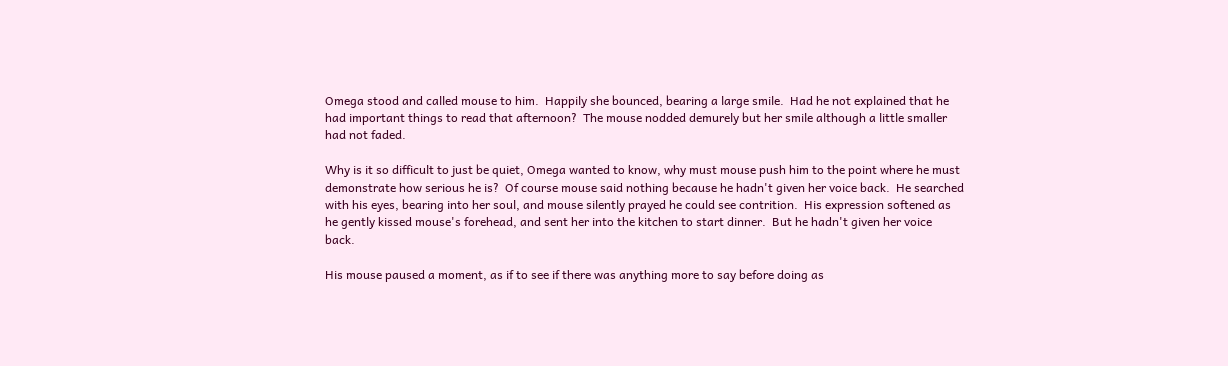Omega stood and called mouse to him.  Happily she bounced, bearing a large smile.  Had he not explained that he had important things to read that afternoon?  The mouse nodded demurely but her smile although a little smaller had not faded.

Why is it so difficult to just be quiet, Omega wanted to know, why must mouse push him to the point where he must demonstrate how serious he is?  Of course mouse said nothing because he hadn't given her voice back.  He searched with his eyes, bearing into her soul, and mouse silently prayed he could see contrition.  His expression softened as he gently kissed mouse's forehead, and sent her into the kitchen to start dinner.  But he hadn't given her voice back.

His mouse paused a moment, as if to see if there was anything more to say before doing as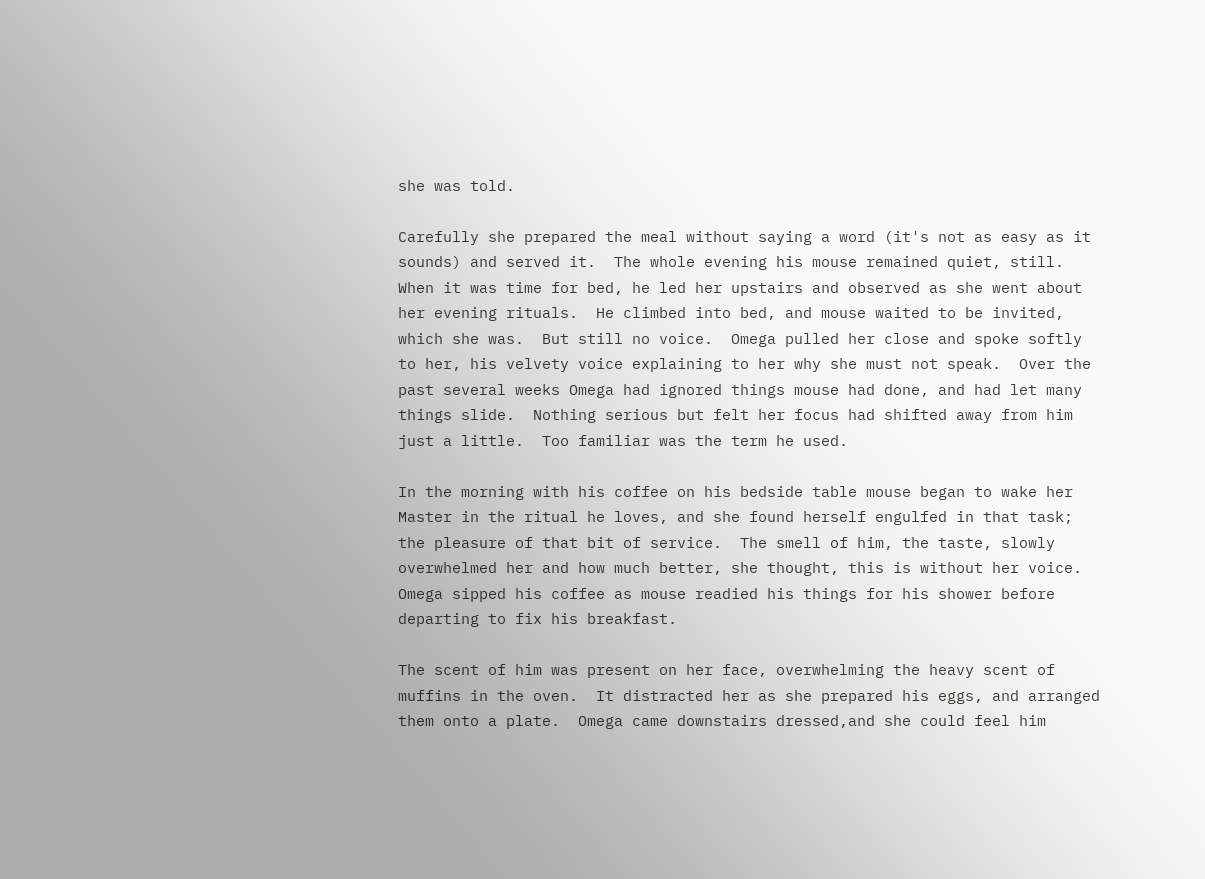she was told.

Carefully she prepared the meal without saying a word (it's not as easy as it sounds) and served it.  The whole evening his mouse remained quiet, still.  When it was time for bed, he led her upstairs and observed as she went about her evening rituals.  He climbed into bed, and mouse waited to be invited, which she was.  But still no voice.  Omega pulled her close and spoke softly to her, his velvety voice explaining to her why she must not speak.  Over the past several weeks Omega had ignored things mouse had done, and had let many things slide.  Nothing serious but felt her focus had shifted away from him just a little.  Too familiar was the term he used.

In the morning with his coffee on his bedside table mouse began to wake her Master in the ritual he loves, and she found herself engulfed in that task; the pleasure of that bit of service.  The smell of him, the taste, slowly overwhelmed her and how much better, she thought, this is without her voice.  Omega sipped his coffee as mouse readied his things for his shower before departing to fix his breakfast.

The scent of him was present on her face, overwhelming the heavy scent of muffins in the oven.  It distracted her as she prepared his eggs, and arranged them onto a plate.  Omega came downstairs dressed,and she could feel him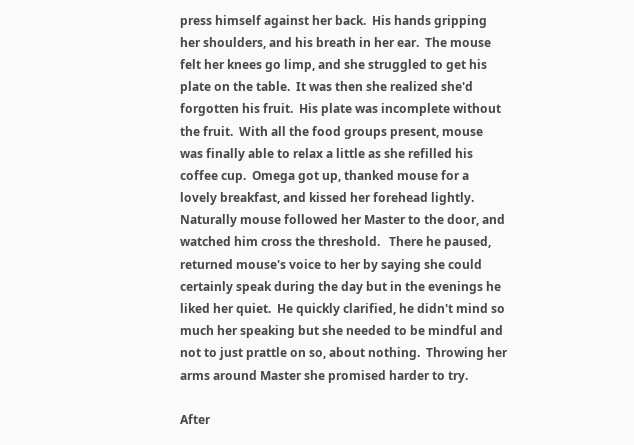press himself against her back.  His hands gripping her shoulders, and his breath in her ear.  The mouse felt her knees go limp, and she struggled to get his plate on the table.  It was then she realized she'd forgotten his fruit.  His plate was incomplete without the fruit.  With all the food groups present, mouse was finally able to relax a little as she refilled his coffee cup.  Omega got up, thanked mouse for a lovely breakfast, and kissed her forehead lightly.  Naturally mouse followed her Master to the door, and watched him cross the threshold.   There he paused, returned mouse's voice to her by saying she could certainly speak during the day but in the evenings he liked her quiet.  He quickly clarified, he didn't mind so much her speaking but she needed to be mindful and not to just prattle on so, about nothing.  Throwing her arms around Master she promised harder to try.

After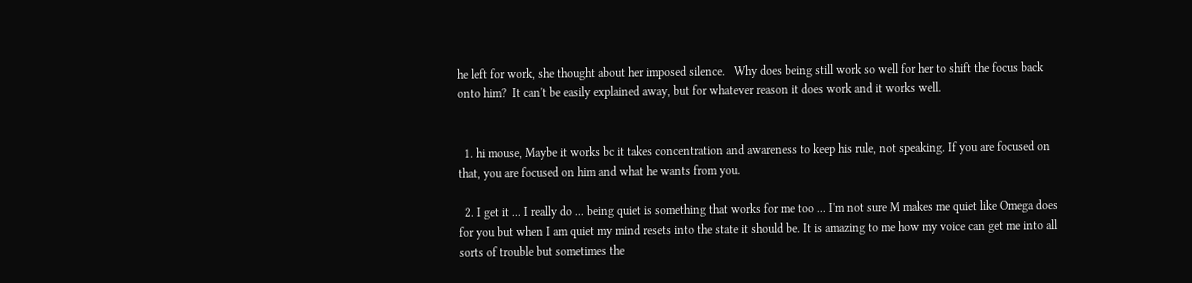he left for work, she thought about her imposed silence.   Why does being still work so well for her to shift the focus back onto him?  It can't be easily explained away, but for whatever reason it does work and it works well.


  1. hi mouse, Maybe it works bc it takes concentration and awareness to keep his rule, not speaking. If you are focused on that, you are focused on him and what he wants from you.

  2. I get it ... I really do ... being quiet is something that works for me too ... I'm not sure M makes me quiet like Omega does for you but when I am quiet my mind resets into the state it should be. It is amazing to me how my voice can get me into all sorts of trouble but sometimes the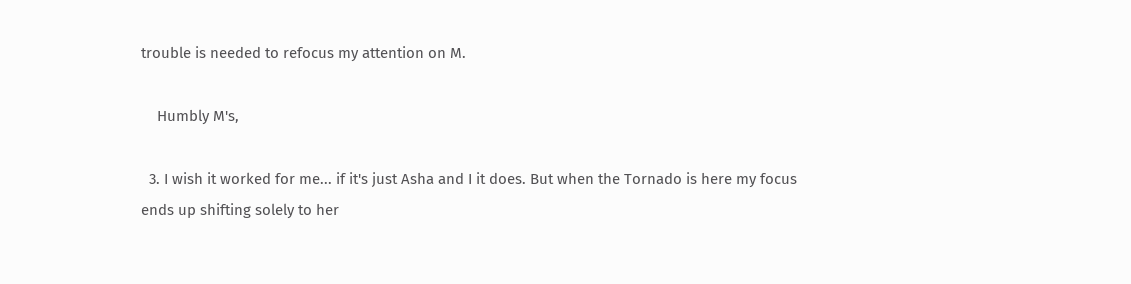trouble is needed to refocus my attention on M.

    Humbly M's,

  3. I wish it worked for me... if it's just Asha and I it does. But when the Tornado is here my focus ends up shifting solely to her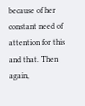because of her constant need of attention for this and that. Then again,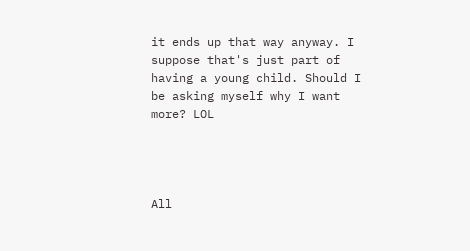it ends up that way anyway. I suppose that's just part of having a young child. Should I be asking myself why I want more? LOL




All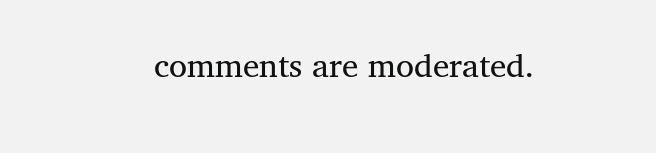comments are moderated.